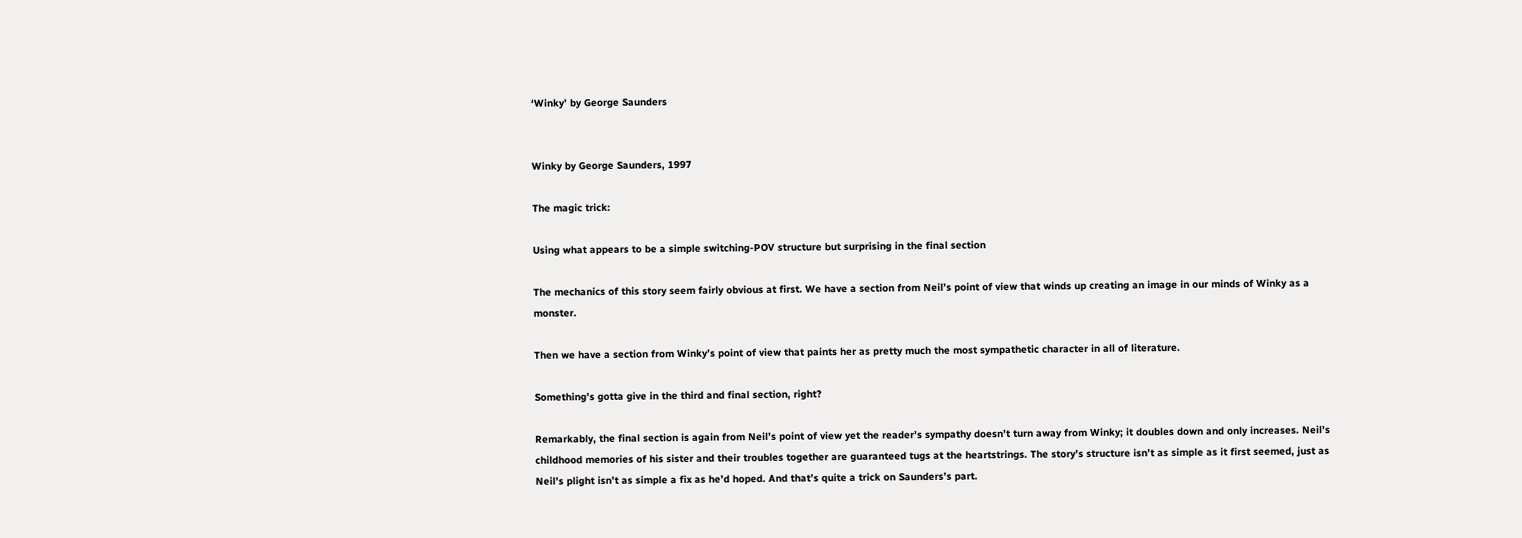‘Winky’ by George Saunders


Winky by George Saunders, 1997

The magic trick:

Using what appears to be a simple switching-POV structure but surprising in the final section

The mechanics of this story seem fairly obvious at first. We have a section from Neil’s point of view that winds up creating an image in our minds of Winky as a monster.

Then we have a section from Winky’s point of view that paints her as pretty much the most sympathetic character in all of literature.

Something’s gotta give in the third and final section, right?

Remarkably, the final section is again from Neil’s point of view yet the reader’s sympathy doesn’t turn away from Winky; it doubles down and only increases. Neil’s childhood memories of his sister and their troubles together are guaranteed tugs at the heartstrings. The story’s structure isn’t as simple as it first seemed, just as Neil’s plight isn’t as simple a fix as he’d hoped. And that’s quite a trick on Saunders’s part.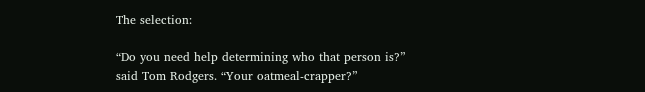The selection:

“Do you need help determining who that person is?” said Tom Rodgers. “Your oatmeal-crapper?”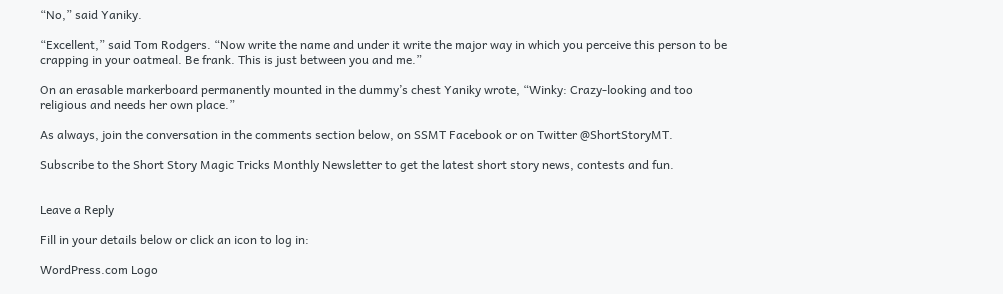“No,” said Yaniky.

“Excellent,” said Tom Rodgers. “Now write the name and under it write the major way in which you perceive this person to be crapping in your oatmeal. Be frank. This is just between you and me.”

On an erasable markerboard permanently mounted in the dummy’s chest Yaniky wrote, “Winky: Crazy-looking and too religious and needs her own place.”

As always, join the conversation in the comments section below, on SSMT Facebook or on Twitter @ShortStoryMT.

Subscribe to the Short Story Magic Tricks Monthly Newsletter to get the latest short story news, contests and fun.


Leave a Reply

Fill in your details below or click an icon to log in:

WordPress.com Logo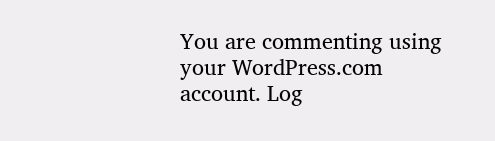You are commenting using your WordPress.com account. Log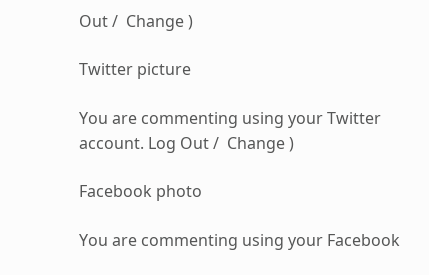Out /  Change )

Twitter picture

You are commenting using your Twitter account. Log Out /  Change )

Facebook photo

You are commenting using your Facebook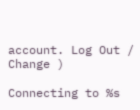account. Log Out /  Change )

Connecting to %s